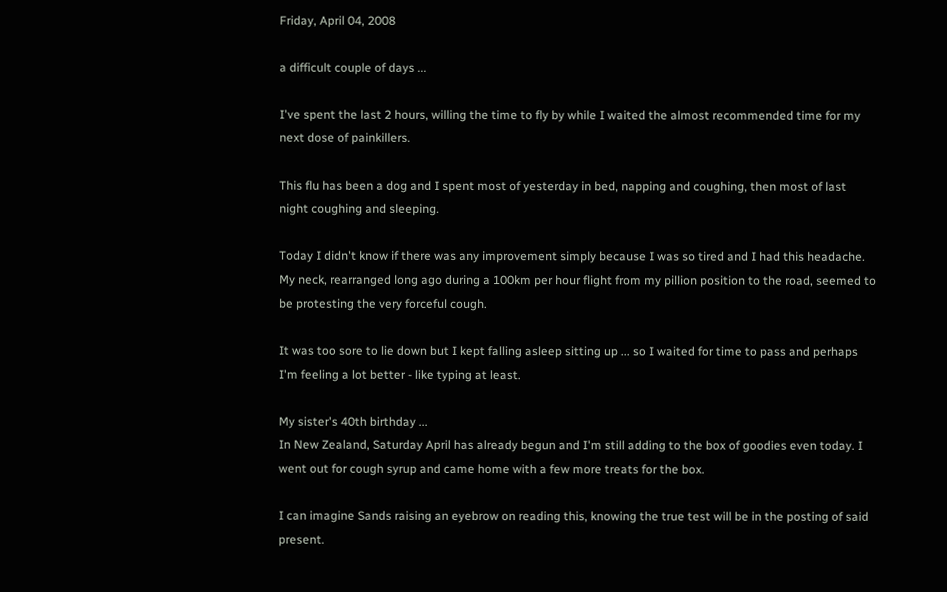Friday, April 04, 2008

a difficult couple of days ...

I've spent the last 2 hours, willing the time to fly by while I waited the almost recommended time for my next dose of painkillers.

This flu has been a dog and I spent most of yesterday in bed, napping and coughing, then most of last night coughing and sleeping.

Today I didn't know if there was any improvement simply because I was so tired and I had this headache. My neck, rearranged long ago during a 100km per hour flight from my pillion position to the road, seemed to be protesting the very forceful cough.

It was too sore to lie down but I kept falling asleep sitting up ... so I waited for time to pass and perhaps I'm feeling a lot better - like typing at least.

My sister's 40th birthday ...
In New Zealand, Saturday April has already begun and I'm still adding to the box of goodies even today. I went out for cough syrup and came home with a few more treats for the box.

I can imagine Sands raising an eyebrow on reading this, knowing the true test will be in the posting of said present.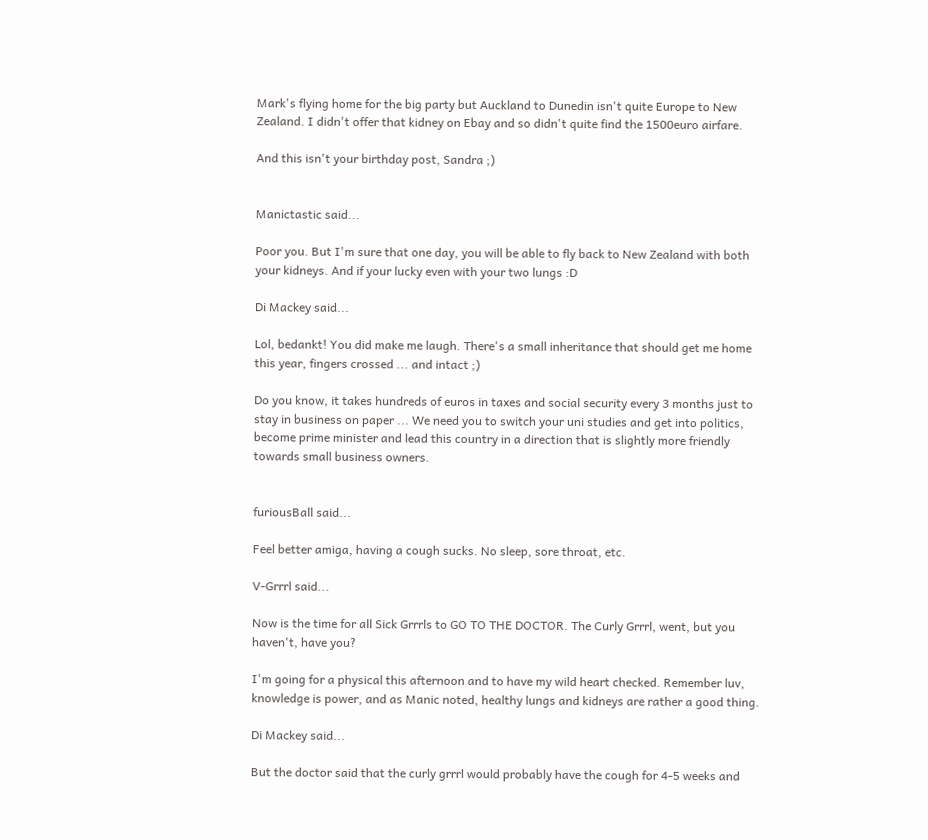Mark's flying home for the big party but Auckland to Dunedin isn't quite Europe to New Zealand. I didn't offer that kidney on Ebay and so didn't quite find the 1500euro airfare.

And this isn't your birthday post, Sandra ;)


Manictastic said...

Poor you. But I'm sure that one day, you will be able to fly back to New Zealand with both your kidneys. And if your lucky even with your two lungs :D

Di Mackey said...

Lol, bedankt! You did make me laugh. There's a small inheritance that should get me home this year, fingers crossed ... and intact ;)

Do you know, it takes hundreds of euros in taxes and social security every 3 months just to stay in business on paper ... We need you to switch your uni studies and get into politics, become prime minister and lead this country in a direction that is slightly more friendly towards small business owners.


furiousBall said...

Feel better amiga, having a cough sucks. No sleep, sore throat, etc.

V-Grrrl said...

Now is the time for all Sick Grrrls to GO TO THE DOCTOR. The Curly Grrrl, went, but you haven't, have you?

I'm going for a physical this afternoon and to have my wild heart checked. Remember luv, knowledge is power, and as Manic noted, healthy lungs and kidneys are rather a good thing.

Di Mackey said...

But the doctor said that the curly grrrl would probably have the cough for 4-5 weeks and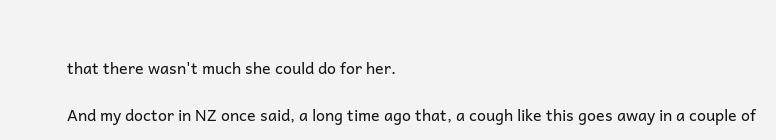that there wasn't much she could do for her.

And my doctor in NZ once said, a long time ago that, a cough like this goes away in a couple of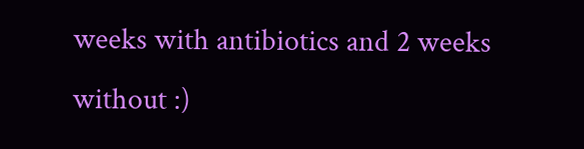weeks with antibiotics and 2 weeks without :)